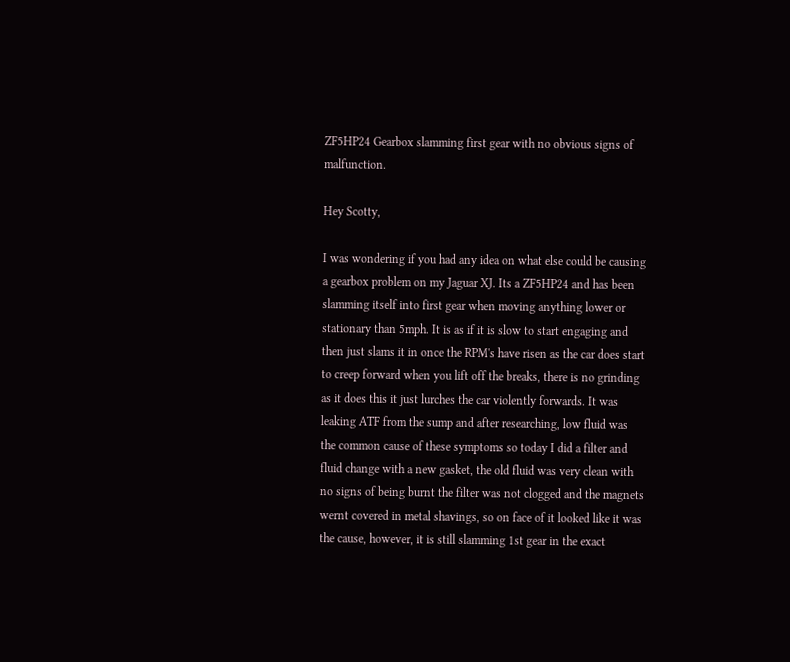ZF5HP24 Gearbox slamming first gear with no obvious signs of malfunction.

Hey Scotty,

I was wondering if you had any idea on what else could be causing a gearbox problem on my Jaguar XJ. Its a ZF5HP24 and has been slamming itself into first gear when moving anything lower or stationary than 5mph. It is as if it is slow to start engaging and then just slams it in once the RPM's have risen as the car does start to creep forward when you lift off the breaks, there is no grinding as it does this it just lurches the car violently forwards. It was leaking ATF from the sump and after researching, low fluid was the common cause of these symptoms so today I did a filter and fluid change with a new gasket, the old fluid was very clean with no signs of being burnt the filter was not clogged and the magnets wernt covered in metal shavings, so on face of it looked like it was the cause, however, it is still slamming 1st gear in the exact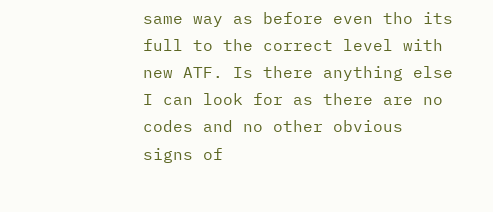same way as before even tho its full to the correct level with new ATF. Is there anything else I can look for as there are no codes and no other obvious signs of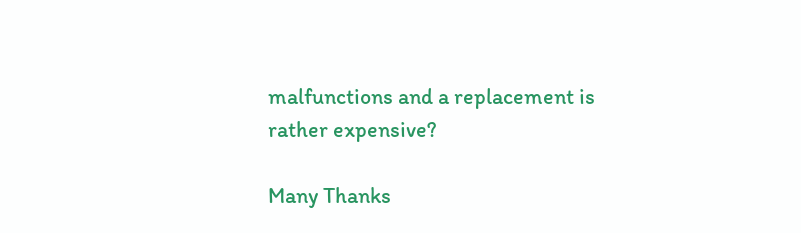malfunctions and a replacement is rather expensive?

Many Thanks